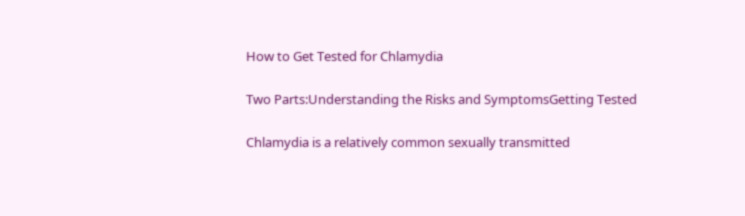How to Get Tested for Chlamydia

Two Parts:Understanding the Risks and SymptomsGetting Tested

Chlamydia is a relatively common sexually transmitted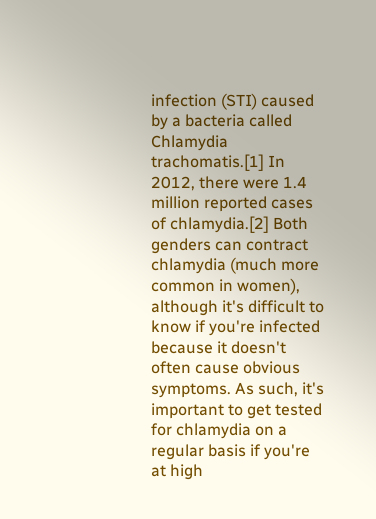infection (STI) caused by a bacteria called Chlamydia trachomatis.[1] In 2012, there were 1.4 million reported cases of chlamydia.[2] Both genders can contract chlamydia (much more common in women), although it's difficult to know if you're infected because it doesn't often cause obvious symptoms. As such, it's important to get tested for chlamydia on a regular basis if you're at high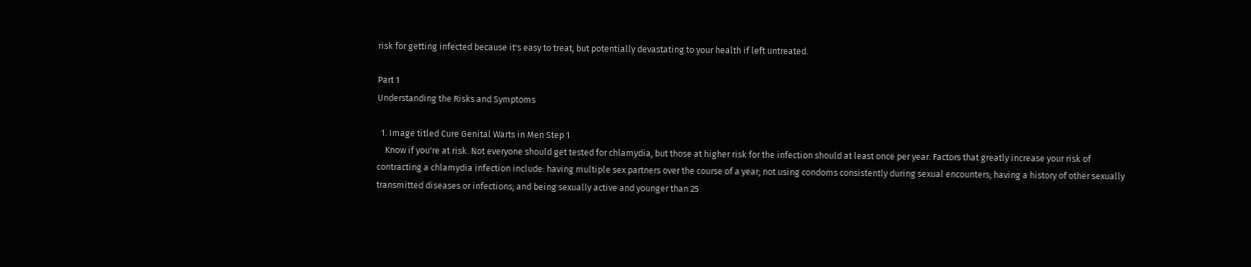risk for getting infected because it's easy to treat, but potentially devastating to your health if left untreated.

Part 1
Understanding the Risks and Symptoms

  1. Image titled Cure Genital Warts in Men Step 1
    Know if you're at risk. Not everyone should get tested for chlamydia, but those at higher risk for the infection should at least once per year. Factors that greatly increase your risk of contracting a chlamydia infection include: having multiple sex partners over the course of a year; not using condoms consistently during sexual encounters; having a history of other sexually transmitted diseases or infections; and being sexually active and younger than 25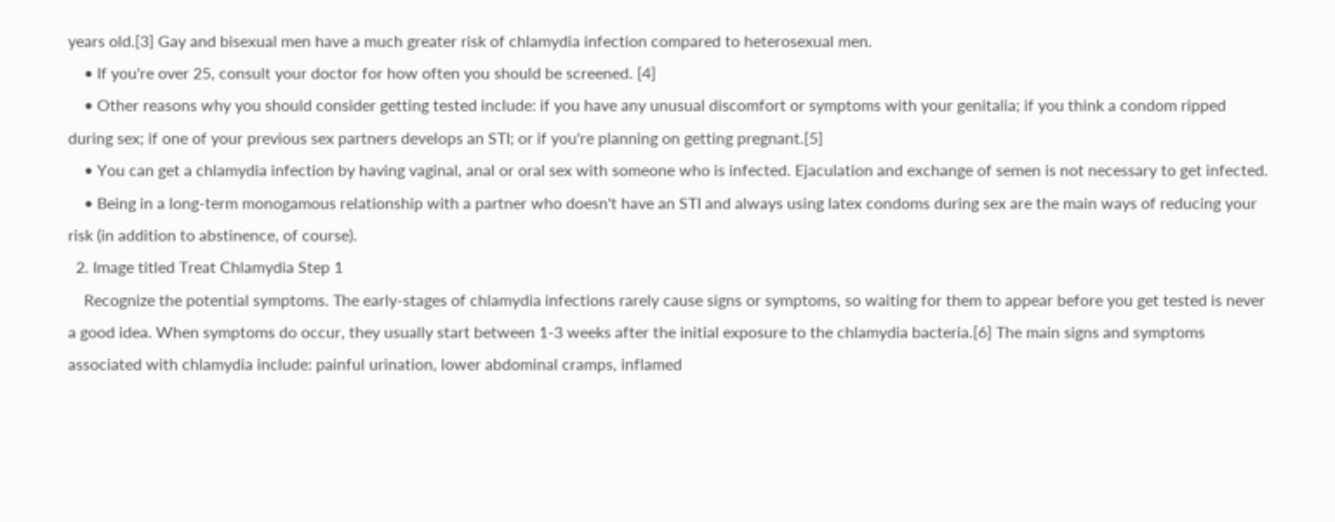years old.[3] Gay and bisexual men have a much greater risk of chlamydia infection compared to heterosexual men.
    • If you're over 25, consult your doctor for how often you should be screened. [4]
    • Other reasons why you should consider getting tested include: if you have any unusual discomfort or symptoms with your genitalia; if you think a condom ripped during sex; if one of your previous sex partners develops an STI; or if you're planning on getting pregnant.[5]
    • You can get a chlamydia infection by having vaginal, anal or oral sex with someone who is infected. Ejaculation and exchange of semen is not necessary to get infected.
    • Being in a long-term monogamous relationship with a partner who doesn't have an STI and always using latex condoms during sex are the main ways of reducing your risk (in addition to abstinence, of course).
  2. Image titled Treat Chlamydia Step 1
    Recognize the potential symptoms. The early-stages of chlamydia infections rarely cause signs or symptoms, so waiting for them to appear before you get tested is never a good idea. When symptoms do occur, they usually start between 1-3 weeks after the initial exposure to the chlamydia bacteria.[6] The main signs and symptoms associated with chlamydia include: painful urination, lower abdominal cramps, inflamed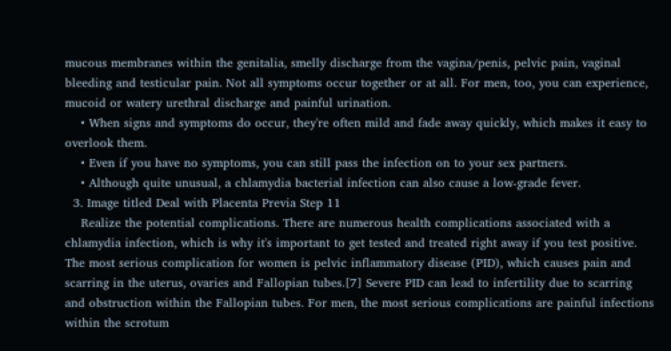mucous membranes within the genitalia, smelly discharge from the vagina/penis, pelvic pain, vaginal bleeding and testicular pain. Not all symptoms occur together or at all. For men, too, you can experience, mucoid or watery urethral discharge and painful urination.
    • When signs and symptoms do occur, they're often mild and fade away quickly, which makes it easy to overlook them.
    • Even if you have no symptoms, you can still pass the infection on to your sex partners.
    • Although quite unusual, a chlamydia bacterial infection can also cause a low-grade fever.
  3. Image titled Deal with Placenta Previa Step 11
    Realize the potential complications. There are numerous health complications associated with a chlamydia infection, which is why it's important to get tested and treated right away if you test positive. The most serious complication for women is pelvic inflammatory disease (PID), which causes pain and scarring in the uterus, ovaries and Fallopian tubes.[7] Severe PID can lead to infertility due to scarring and obstruction within the Fallopian tubes. For men, the most serious complications are painful infections within the scrotum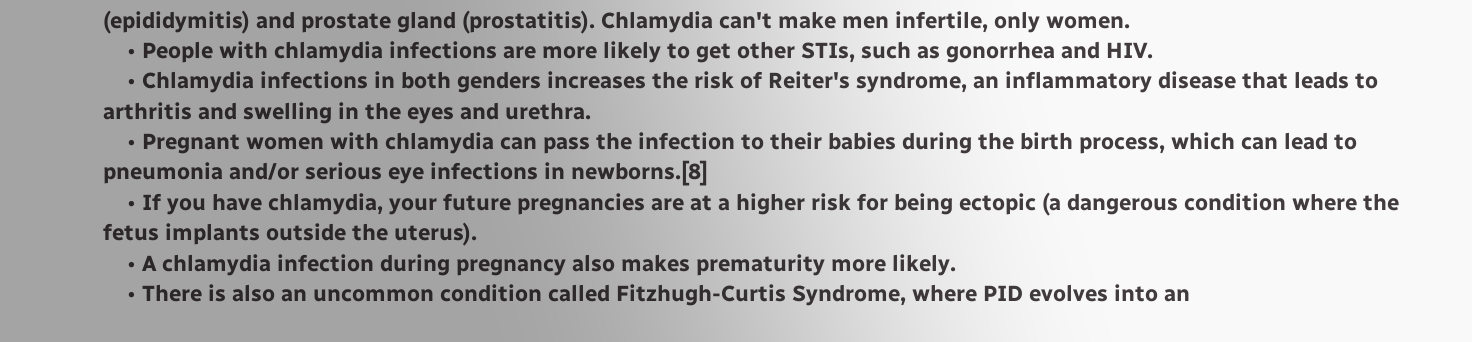(epididymitis) and prostate gland (prostatitis). Chlamydia can't make men infertile, only women.
    • People with chlamydia infections are more likely to get other STIs, such as gonorrhea and HIV.
    • Chlamydia infections in both genders increases the risk of Reiter's syndrome, an inflammatory disease that leads to arthritis and swelling in the eyes and urethra.
    • Pregnant women with chlamydia can pass the infection to their babies during the birth process, which can lead to pneumonia and/or serious eye infections in newborns.[8]
    • If you have chlamydia, your future pregnancies are at a higher risk for being ectopic (a dangerous condition where the fetus implants outside the uterus).
    • A chlamydia infection during pregnancy also makes prematurity more likely.
    • There is also an uncommon condition called Fitzhugh-Curtis Syndrome, where PID evolves into an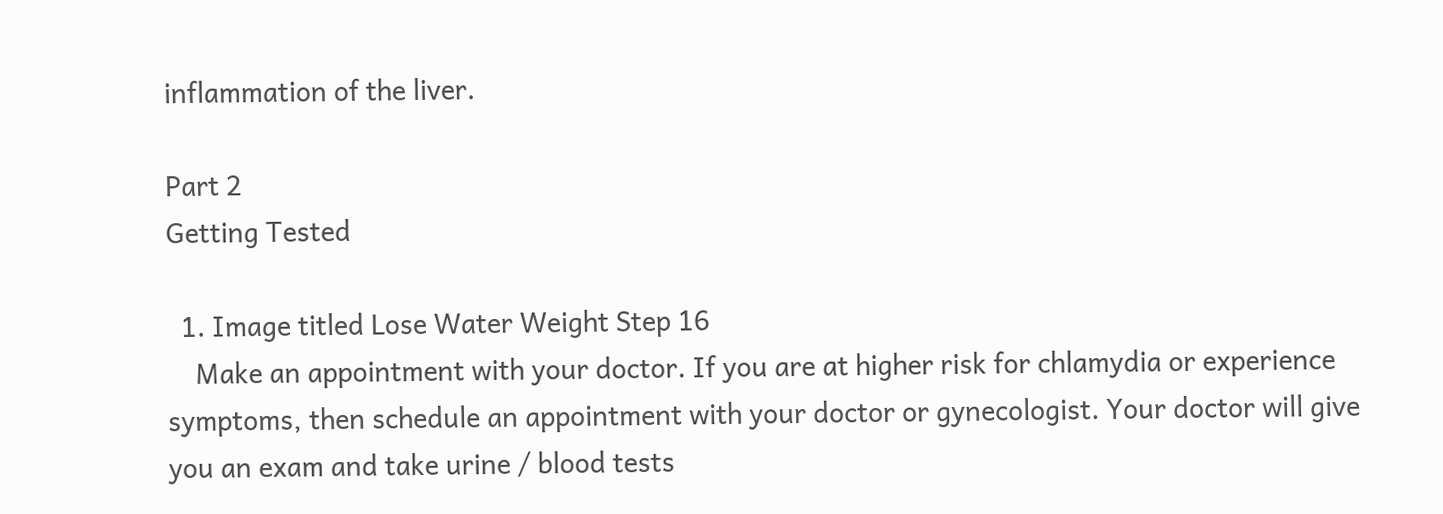inflammation of the liver.

Part 2
Getting Tested

  1. Image titled Lose Water Weight Step 16
    Make an appointment with your doctor. If you are at higher risk for chlamydia or experience symptoms, then schedule an appointment with your doctor or gynecologist. Your doctor will give you an exam and take urine / blood tests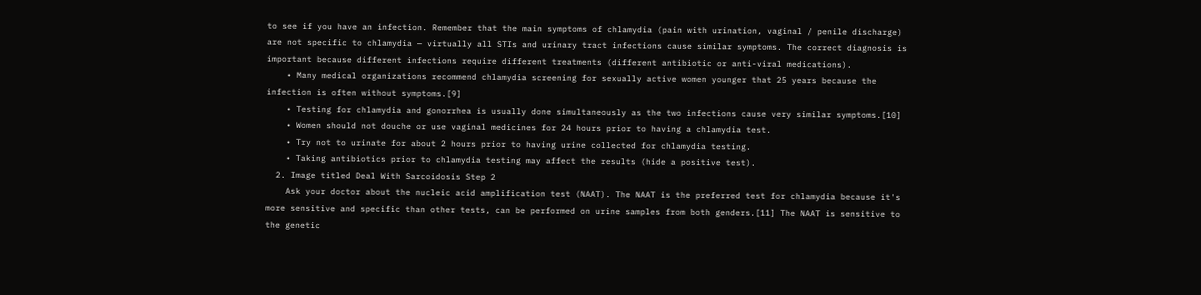to see if you have an infection. Remember that the main symptoms of chlamydia (pain with urination, vaginal / penile discharge) are not specific to chlamydia — virtually all STIs and urinary tract infections cause similar symptoms. The correct diagnosis is important because different infections require different treatments (different antibiotic or anti-viral medications).
    • Many medical organizations recommend chlamydia screening for sexually active women younger that 25 years because the infection is often without symptoms.[9]
    • Testing for chlamydia and gonorrhea is usually done simultaneously as the two infections cause very similar symptoms.[10]
    • Women should not douche or use vaginal medicines for 24 hours prior to having a chlamydia test.
    • Try not to urinate for about 2 hours prior to having urine collected for chlamydia testing.
    • Taking antibiotics prior to chlamydia testing may affect the results (hide a positive test).
  2. Image titled Deal With Sarcoidosis Step 2
    Ask your doctor about the nucleic acid amplification test (NAAT). The NAAT is the preferred test for chlamydia because it's more sensitive and specific than other tests, can be performed on urine samples from both genders.[11] The NAAT is sensitive to the genetic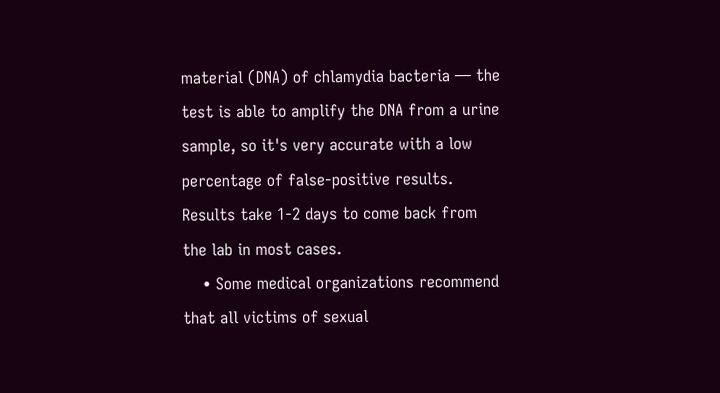material (DNA) of chlamydia bacteria — the test is able to amplify the DNA from a urine sample, so it's very accurate with a low percentage of false-positive results. Results take 1-2 days to come back from the lab in most cases.
    • Some medical organizations recommend that all victims of sexual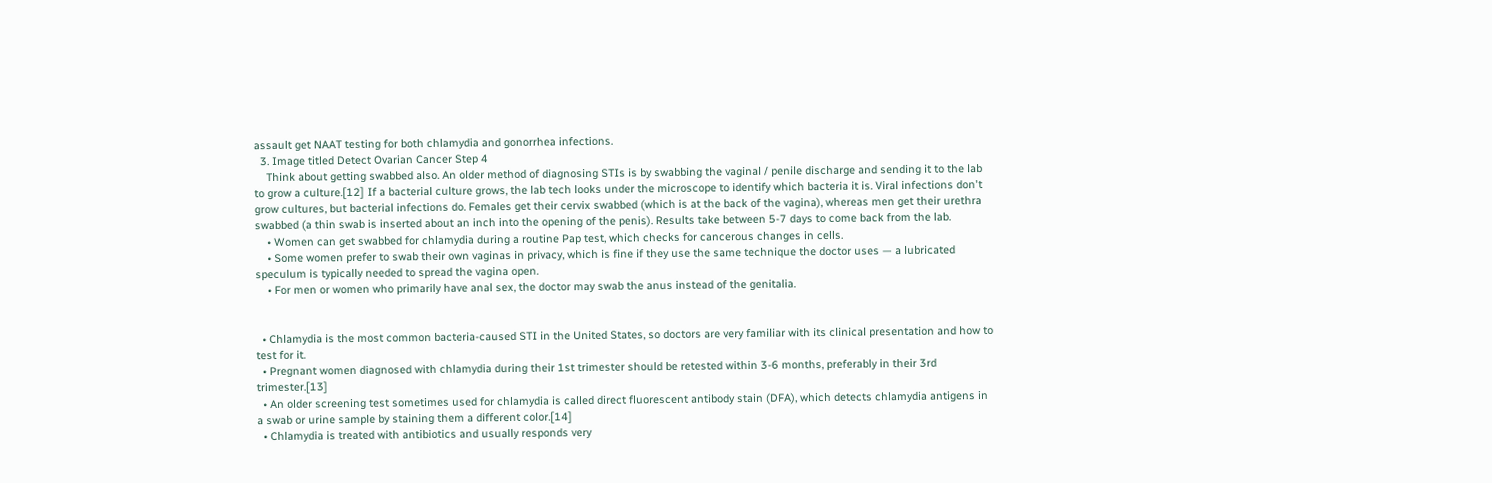assault get NAAT testing for both chlamydia and gonorrhea infections.
  3. Image titled Detect Ovarian Cancer Step 4
    Think about getting swabbed also. An older method of diagnosing STIs is by swabbing the vaginal / penile discharge and sending it to the lab to grow a culture.[12] If a bacterial culture grows, the lab tech looks under the microscope to identify which bacteria it is. Viral infections don't grow cultures, but bacterial infections do. Females get their cervix swabbed (which is at the back of the vagina), whereas men get their urethra swabbed (a thin swab is inserted about an inch into the opening of the penis). Results take between 5-7 days to come back from the lab.
    • Women can get swabbed for chlamydia during a routine Pap test, which checks for cancerous changes in cells.
    • Some women prefer to swab their own vaginas in privacy, which is fine if they use the same technique the doctor uses — a lubricated speculum is typically needed to spread the vagina open.
    • For men or women who primarily have anal sex, the doctor may swab the anus instead of the genitalia.


  • Chlamydia is the most common bacteria-caused STI in the United States, so doctors are very familiar with its clinical presentation and how to test for it.
  • Pregnant women diagnosed with chlamydia during their 1st trimester should be retested within 3-6 months, preferably in their 3rd trimester.[13]
  • An older screening test sometimes used for chlamydia is called direct fluorescent antibody stain (DFA), which detects chlamydia antigens in a swab or urine sample by staining them a different color.[14]
  • Chlamydia is treated with antibiotics and usually responds very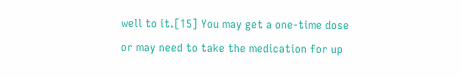well to it.[15] You may get a one-time dose or may need to take the medication for up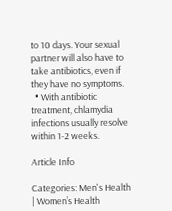to 10 days. Your sexual partner will also have to take antibiotics, even if they have no symptoms.
  • With antibiotic treatment, chlamydia infections usually resolve within 1-2 weeks.

Article Info

Categories: Men's Health | Women’s Health